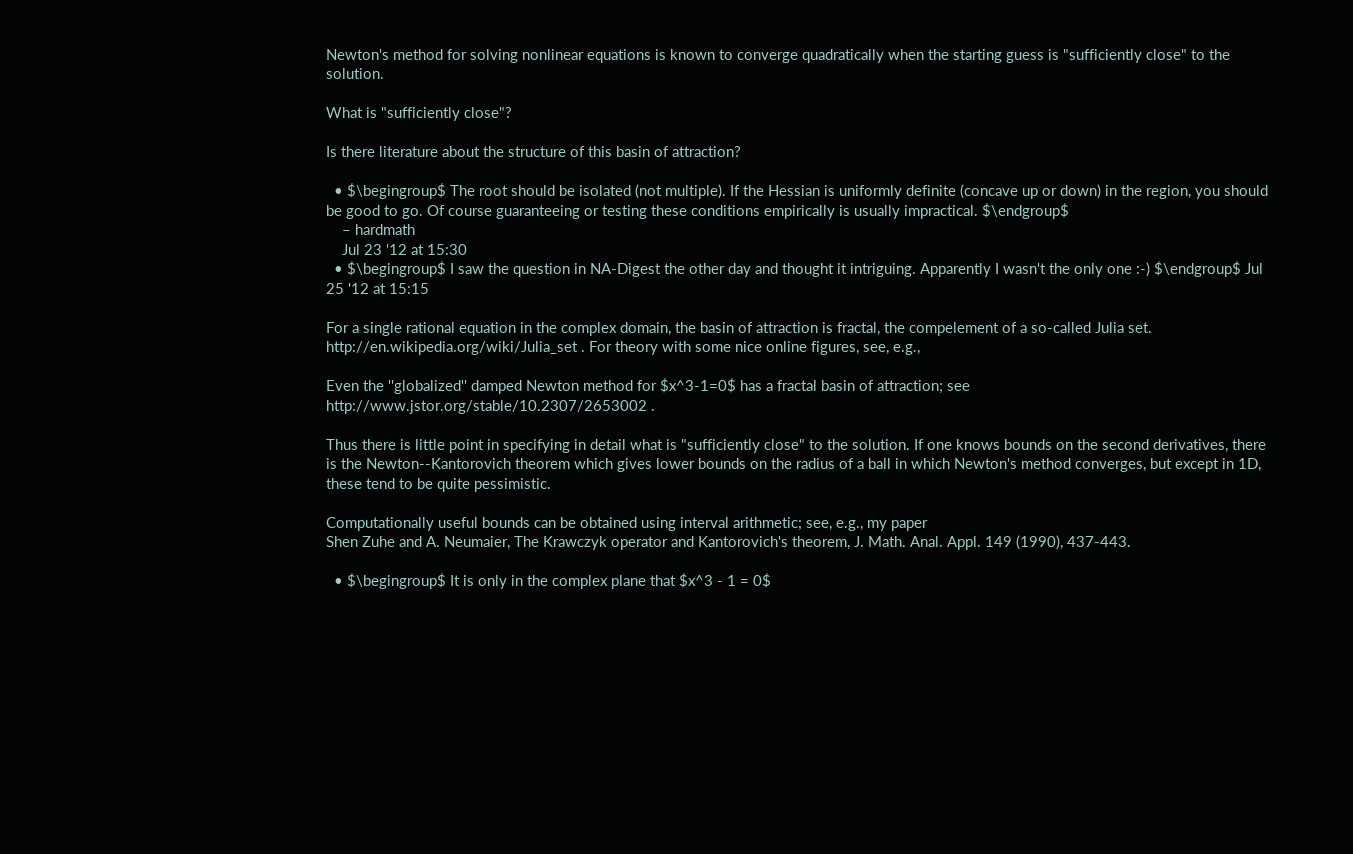Newton's method for solving nonlinear equations is known to converge quadratically when the starting guess is "sufficiently close" to the solution.

What is "sufficiently close"?

Is there literature about the structure of this basin of attraction?

  • $\begingroup$ The root should be isolated (not multiple). If the Hessian is uniformly definite (concave up or down) in the region, you should be good to go. Of course guaranteeing or testing these conditions empirically is usually impractical. $\endgroup$
    – hardmath
    Jul 23 '12 at 15:30
  • $\begingroup$ I saw the question in NA-Digest the other day and thought it intriguing. Apparently I wasn't the only one :-) $\endgroup$ Jul 25 '12 at 15:15

For a single rational equation in the complex domain, the basin of attraction is fractal, the compelement of a so-called Julia set. http://en.wikipedia.org/wiki/Julia_set . For theory with some nice online figures, see, e.g.,

Even the ''globalized'' damped Newton method for $x^3-1=0$ has a fractal basin of attraction; see http://www.jstor.org/stable/10.2307/2653002 .

Thus there is little point in specifying in detail what is "sufficiently close" to the solution. If one knows bounds on the second derivatives, there is the Newton--Kantorovich theorem which gives lower bounds on the radius of a ball in which Newton's method converges, but except in 1D, these tend to be quite pessimistic.

Computationally useful bounds can be obtained using interval arithmetic; see, e.g., my paper
Shen Zuhe and A. Neumaier, The Krawczyk operator and Kantorovich's theorem, J. Math. Anal. Appl. 149 (1990), 437-443.

  • $\begingroup$ It is only in the complex plane that $x^3 - 1 = 0$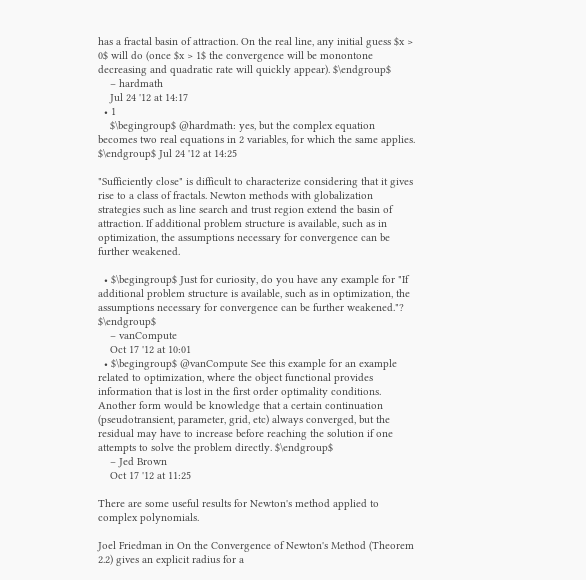has a fractal basin of attraction. On the real line, any initial guess $x > 0$ will do (once $x > 1$ the convergence will be monontone decreasing and quadratic rate will quickly appear). $\endgroup$
    – hardmath
    Jul 24 '12 at 14:17
  • 1
    $\begingroup$ @hardmath: yes, but the complex equation becomes two real equations in 2 variables, for which the same applies. $\endgroup$ Jul 24 '12 at 14:25

"Sufficiently close" is difficult to characterize considering that it gives rise to a class of fractals. Newton methods with globalization strategies such as line search and trust region extend the basin of attraction. If additional problem structure is available, such as in optimization, the assumptions necessary for convergence can be further weakened.

  • $\begingroup$ Just for curiosity, do you have any example for "If additional problem structure is available, such as in optimization, the assumptions necessary for convergence can be further weakened."? $\endgroup$
    – vanCompute
    Oct 17 '12 at 10:01
  • $\begingroup$ @vanCompute See this example for an example related to optimization, where the object functional provides information that is lost in the first order optimality conditions. Another form would be knowledge that a certain continuation (pseudotransient, parameter, grid, etc) always converged, but the residual may have to increase before reaching the solution if one attempts to solve the problem directly. $\endgroup$
    – Jed Brown
    Oct 17 '12 at 11:25

There are some useful results for Newton's method applied to complex polynomials.

Joel Friedman in On the Convergence of Newton's Method (Theorem 2.2) gives an explicit radius for a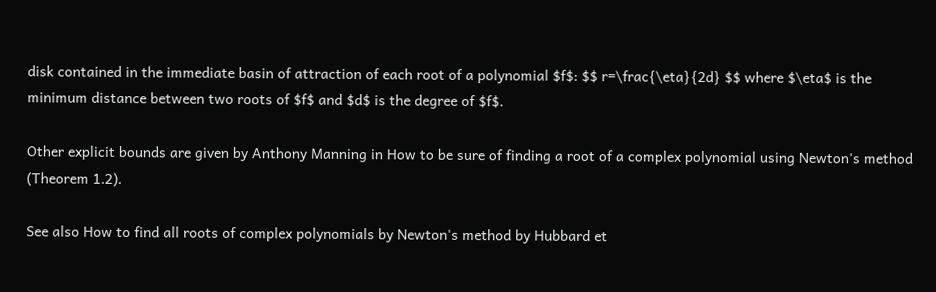disk contained in the immediate basin of attraction of each root of a polynomial $f$: $$ r=\frac{\eta}{2d} $$ where $\eta$ is the minimum distance between two roots of $f$ and $d$ is the degree of $f$.

Other explicit bounds are given by Anthony Manning in How to be sure of finding a root of a complex polynomial using Newton's method (Theorem 1.2).

See also How to find all roots of complex polynomials by Newton's method by Hubbard et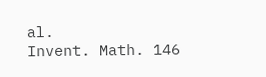al.
Invent. Math. 146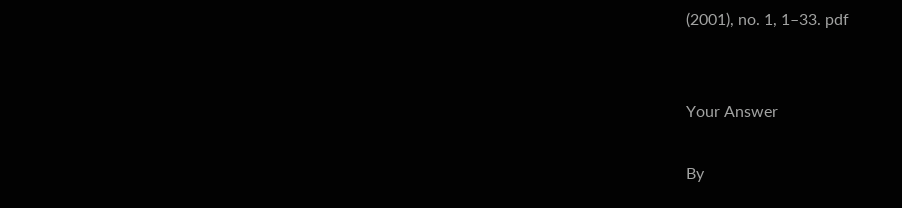(2001), no. 1, 1–33. pdf


Your Answer

By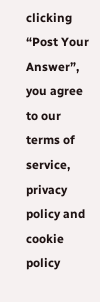clicking “Post Your Answer”, you agree to our terms of service, privacy policy and cookie policy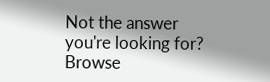Not the answer you're looking for? Browse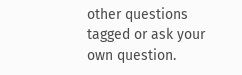other questions tagged or ask your own question.